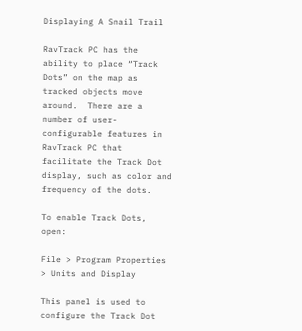Displaying A Snail Trail

RavTrack PC has the ability to place “Track Dots” on the map as tracked objects move around.  There are a number of user-configurable features in RavTrack PC that facilitate the Track Dot display, such as color and frequency of the dots.

To enable Track Dots, open:

File > Program Properties > Units and Display

This panel is used to configure the Track Dot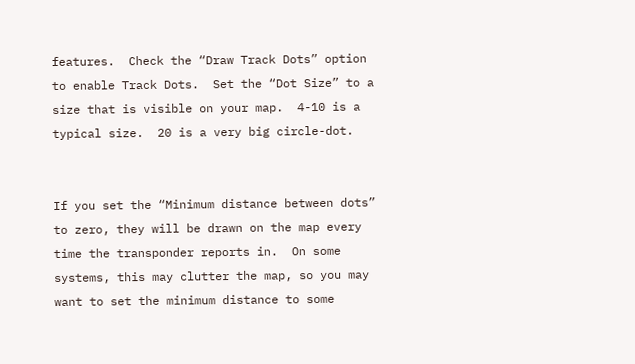features.  Check the “Draw Track Dots” option to enable Track Dots.  Set the “Dot Size” to a size that is visible on your map.  4-10 is a typical size.  20 is a very big circle-dot.


If you set the “Minimum distance between dots” to zero, they will be drawn on the map every time the transponder reports in.  On some systems, this may clutter the map, so you may want to set the minimum distance to some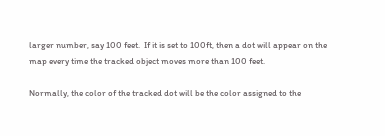larger number, say 100 feet.  If it is set to 100ft, then a dot will appear on the map every time the tracked object moves more than 100 feet.

Normally, the color of the tracked dot will be the color assigned to the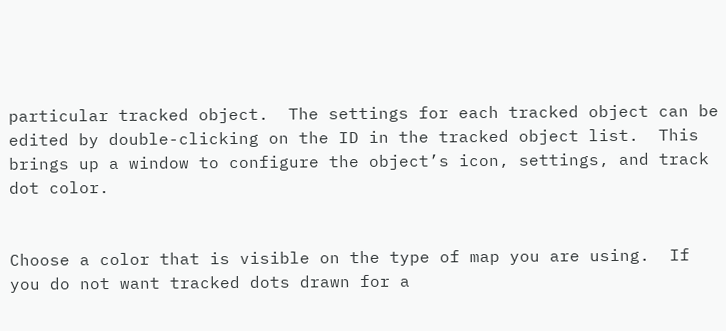particular tracked object.  The settings for each tracked object can be edited by double-clicking on the ID in the tracked object list.  This brings up a window to configure the object’s icon, settings, and track dot color.


Choose a color that is visible on the type of map you are using.  If you do not want tracked dots drawn for a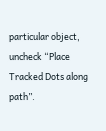particular object, uncheck “Place Tracked Dots along path”.